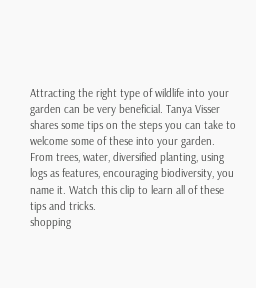Attracting the right type of wildlife into your garden can be very beneficial. Tanya Visser shares some tips on the steps you can take to welcome some of these into your garden. From trees, water, diversified planting, using logs as features, encouraging biodiversity, you name it. Watch this clip to learn all of these tips and tricks.
shopping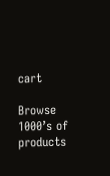cart

Browse 1000’s of products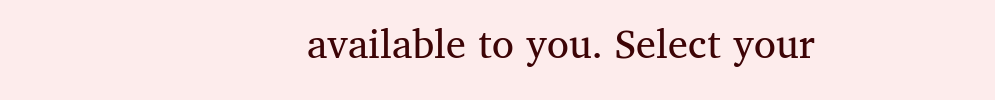available to you. Select your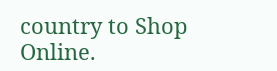country to Shop Online.